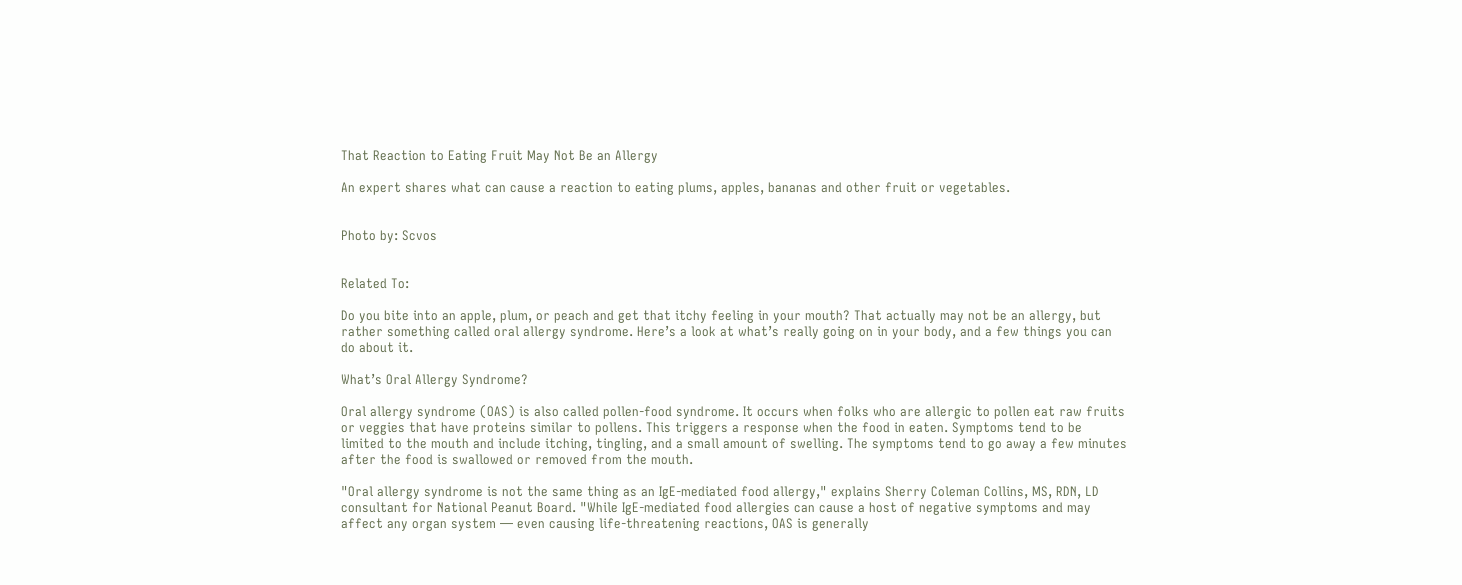That Reaction to Eating Fruit May Not Be an Allergy

An expert shares what can cause a reaction to eating plums, apples, bananas and other fruit or vegetables.


Photo by: Scvos


Related To:

Do you bite into an apple, plum, or peach and get that itchy feeling in your mouth? That actually may not be an allergy, but rather something called oral allergy syndrome. Here’s a look at what’s really going on in your body, and a few things you can do about it.

What’s Oral Allergy Syndrome?

Oral allergy syndrome (OAS) is also called pollen-food syndrome. It occurs when folks who are allergic to pollen eat raw fruits or veggies that have proteins similar to pollens. This triggers a response when the food in eaten. Symptoms tend to be limited to the mouth and include itching, tingling, and a small amount of swelling. The symptoms tend to go away a few minutes after the food is swallowed or removed from the mouth.

"Oral allergy syndrome is not the same thing as an IgE-mediated food allergy," explains Sherry Coleman Collins, MS, RDN, LD consultant for National Peanut Board. "While IgE-mediated food allergies can cause a host of negative symptoms and may affect any organ system — even causing life-threatening reactions, OAS is generally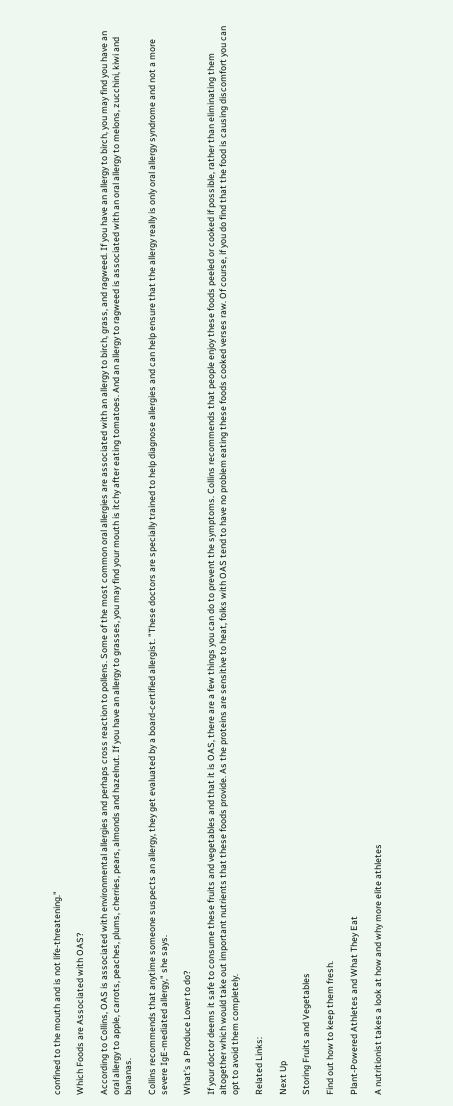confined to the mouth and is not life-threatening."

Which Foods are Associated with OAS?

According to Collins, OAS is associated with environmental allergies and perhaps cross reaction to pollens. Some of the most common oral allergies are associated with an allergy to birch, grass, and ragweed. If you have an allergy to birch, you may find you have an oral allergy to apple, carrots, peaches, plums, cherries, pears, almonds and hazelnut. If you have an allergy to grasses, you may find your mouth is itchy after eating tomatoes. And an allergy to ragweed is associated with an oral allergy to melons, zucchini, kiwi and bananas.

Collins recommends that anytime someone suspects an allergy, they get evaluated by a board-certified allergist. "These doctors are specially trained to help diagnose allergies and can help ensure that the allergy really is only oral allergy syndrome and not a more severe IgE-mediated allergy," she says.

What’s a Produce Lover to do?

If your doctor deems it safe to consume these fruits and vegetables and that it is OAS, there are a few things you can do to prevent the symptoms. Collins recommends that people enjoy these foods peeled or cooked if possible, rather than eliminating them altogether which would take out important nutrients that these foods provide. As the proteins are sensitive to heat, folks with OAS tend to have no problem eating these foods cooked verses raw. Of course, if you do find that the food is causing discomfort you can opt to avoid them completely.

Related Links:

Next Up

Storing Fruits and Vegetables

Find out how to keep them fresh.

Plant-Powered Athletes and What They Eat

A nutritionist takes a look at how and why more elite athletes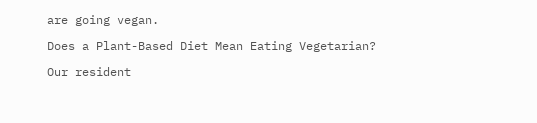are going vegan.

Does a Plant-Based Diet Mean Eating Vegetarian?

Our resident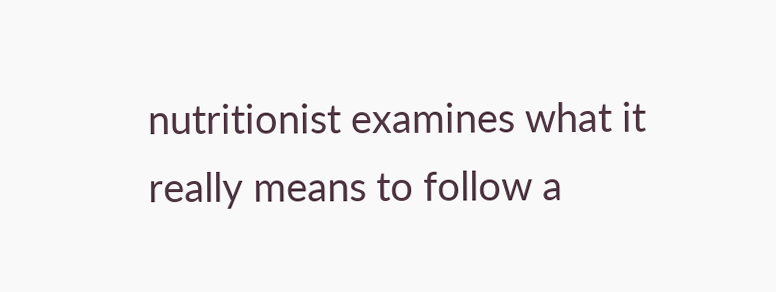nutritionist examines what it really means to follow a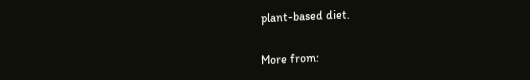plant-based diet.

More from: